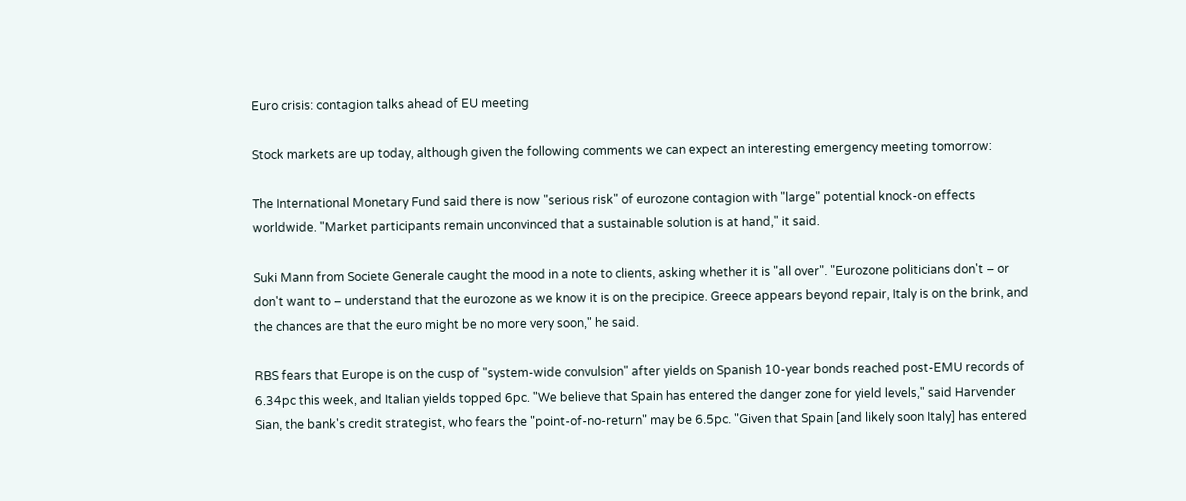Euro crisis: contagion talks ahead of EU meeting

Stock markets are up today, although given the following comments we can expect an interesting emergency meeting tomorrow:

The International Monetary Fund said there is now "serious risk" of eurozone contagion with "large" potential knock-on effects worldwide. "Market participants remain unconvinced that a sustainable solution is at hand," it said.

Suki Mann from Societe Generale caught the mood in a note to clients, asking whether it is "all over". "Eurozone politicians don't – or don't want to – understand that the eurozone as we know it is on the precipice. Greece appears beyond repair, Italy is on the brink, and the chances are that the euro might be no more very soon," he said.

RBS fears that Europe is on the cusp of "system-wide convulsion" after yields on Spanish 10-year bonds reached post-EMU records of 6.34pc this week, and Italian yields topped 6pc. "We believe that Spain has entered the danger zone for yield levels," said Harvender Sian, the bank's credit strategist, who fears the "point-of-no-return" may be 6.5pc. "Given that Spain [and likely soon Italy] has entered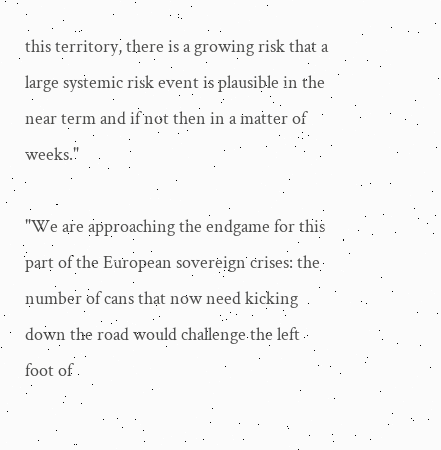this territory, there is a growing risk that a large systemic risk event is plausible in the near term and if not then in a matter of weeks."

"We are approaching the endgame for this part of the European sovereign crises: the number of cans that now need kicking down the road would challenge the left foot of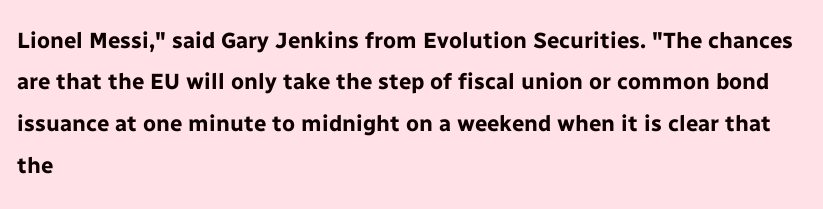Lionel Messi," said Gary Jenkins from Evolution Securities. "The chances are that the EU will only take the step of fiscal union or common bond issuance at one minute to midnight on a weekend when it is clear that the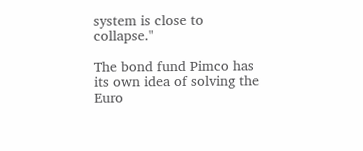system is close to collapse."

The bond fund Pimco has its own idea of solving the Euro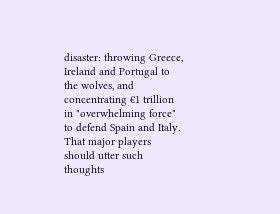disaster: throwing Greece, Ireland and Portugal to the wolves, and concentrating €1 trillion in "overwhelming force" to defend Spain and Italy. That major players should utter such thoughts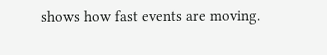shows how fast events are moving.